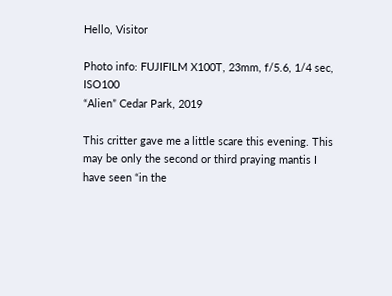Hello, Visitor

Photo info: FUJIFILM X100T, 23mm, f/5.6, 1/4 sec, ISO100
“Alien” Cedar Park, 2019

This critter gave me a little scare this evening. This may be only the second or third praying mantis I have seen “in the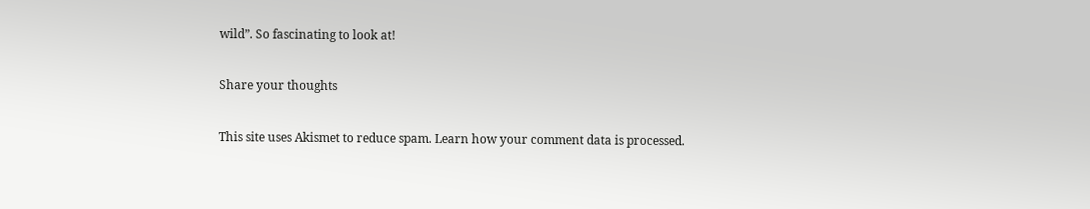wild”. So fascinating to look at!

Share your thoughts

This site uses Akismet to reduce spam. Learn how your comment data is processed.